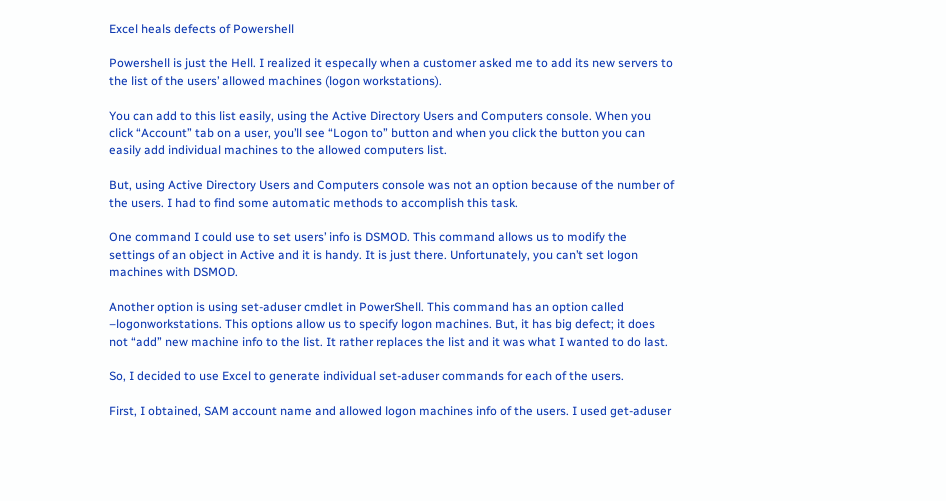Excel heals defects of Powershell

Powershell is just the Hell. I realized it especally when a customer asked me to add its new servers to the list of the users’ allowed machines (logon workstations).

You can add to this list easily, using the Active Directory Users and Computers console. When you click “Account” tab on a user, you’ll see “Logon to” button and when you click the button you can easily add individual machines to the allowed computers list.

But, using Active Directory Users and Computers console was not an option because of the number of the users. I had to find some automatic methods to accomplish this task.

One command I could use to set users’ info is DSMOD. This command allows us to modify the settings of an object in Active and it is handy. It is just there. Unfortunately, you can’t set logon machines with DSMOD.

Another option is using set-aduser cmdlet in PowerShell. This command has an option called –logonworkstations. This options allow us to specify logon machines. But, it has big defect; it does not “add” new machine info to the list. It rather replaces the list and it was what I wanted to do last.

So, I decided to use Excel to generate individual set-aduser commands for each of the users.

First, I obtained, SAM account name and allowed logon machines info of the users. I used get-aduser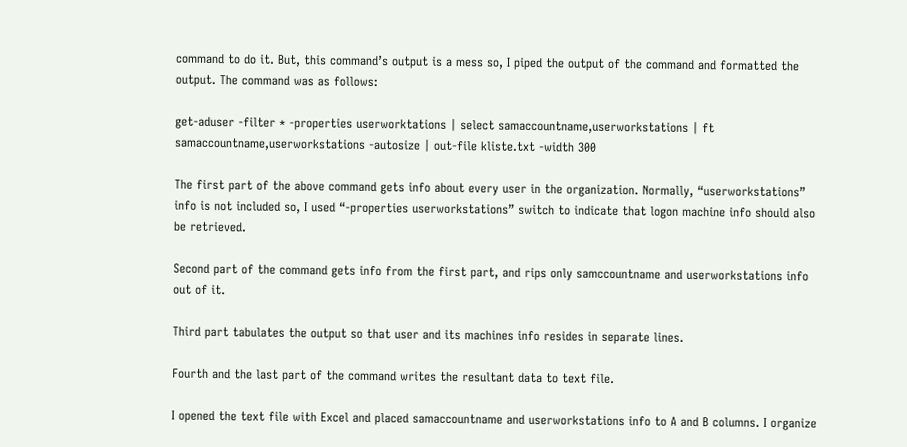command to do it. But, this command’s output is a mess so, I piped the output of the command and formatted the output. The command was as follows:

get-aduser -filter * -properties userworktations | select samaccountname,userworkstations | ft samaccountname,userworkstations -autosize | out-file kliste.txt -width 300

The first part of the above command gets info about every user in the organization. Normally, “userworkstations” info is not included so, I used “-properties userworkstations” switch to indicate that logon machine info should also be retrieved.

Second part of the command gets info from the first part, and rips only samccountname and userworkstations info out of it.

Third part tabulates the output so that user and its machines info resides in separate lines.

Fourth and the last part of the command writes the resultant data to text file.

I opened the text file with Excel and placed samaccountname and userworkstations info to A and B columns. I organize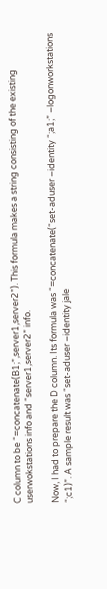C column to be “=concatenate(B1;”,server1,server2”). This formula makes a string consisting of the existing userwokstations info and “server1,server2” info.

Now, I had to prepare the D column. Its formula was “=concatenate(“set-aduser –identity “;a1;” –logonworkstations “;c1)”. A sample result was “set-aduser –identity jale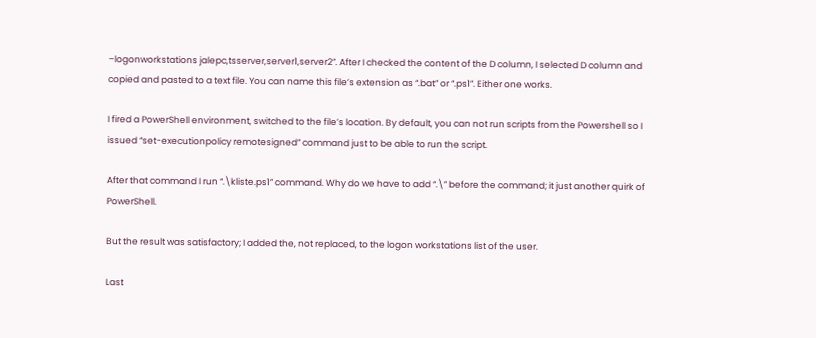–logonworkstations jalepc,tsserver,server1,server2”. After I checked the content of the D column, I selected D column and copied and pasted to a text file. You can name this file’s extension as “.bat” or “.ps1”. Either one works.

I fired a PowerShell environment, switched to the file’s location. By default, you can not run scripts from the Powershell so I issued “set-executionpolicy remotesigned” command just to be able to run the script.

After that command I run “.\kliste.ps1” command. Why do we have to add “.\” before the command; it just another quirk of PowerShell.

But the result was satisfactory; I added the, not replaced, to the logon workstations list of the user.

Last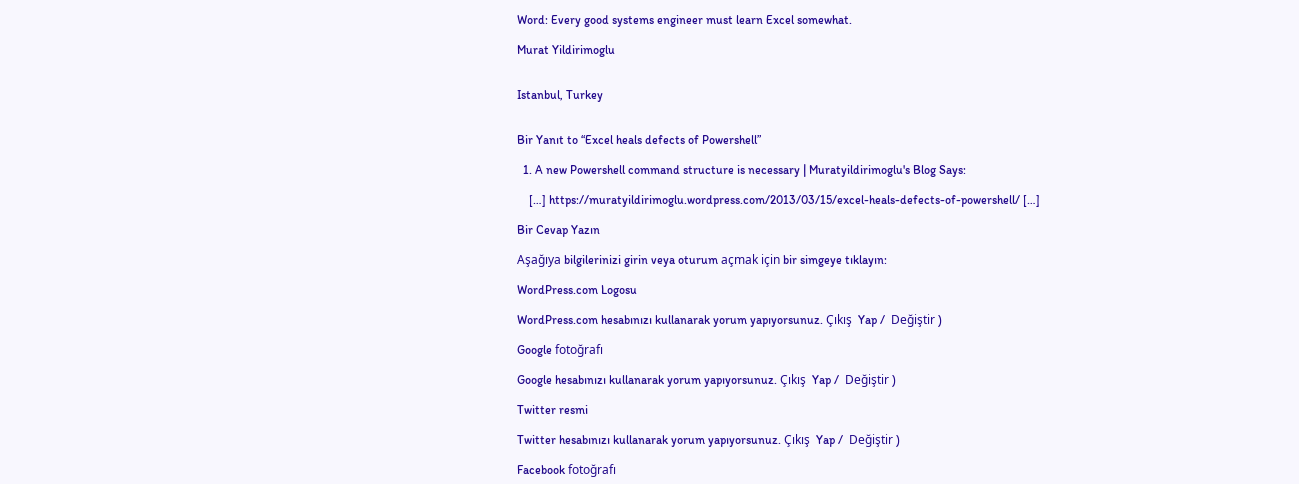Word: Every good systems engineer must learn Excel somewhat.

Murat Yildirimoglu


Istanbul, Turkey


Bir Yanıt to “Excel heals defects of Powershell”

  1. A new Powershell command structure is necessary | Muratyildirimoglu's Blog Says:

    […] https://muratyildirimoglu.wordpress.com/2013/03/15/excel-heals-defects-of-powershell/ […]

Bir Cevap Yazın

Aşağıya bilgilerinizi girin veya oturum açmak için bir simgeye tıklayın:

WordPress.com Logosu

WordPress.com hesabınızı kullanarak yorum yapıyorsunuz. Çıkış  Yap /  Değiştir )

Google fotoğrafı

Google hesabınızı kullanarak yorum yapıyorsunuz. Çıkış  Yap /  Değiştir )

Twitter resmi

Twitter hesabınızı kullanarak yorum yapıyorsunuz. Çıkış  Yap /  Değiştir )

Facebook fotoğrafı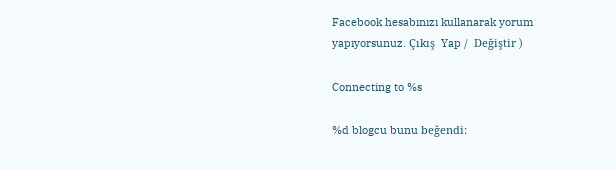Facebook hesabınızı kullanarak yorum yapıyorsunuz. Çıkış  Yap /  Değiştir )

Connecting to %s

%d blogcu bunu beğendi: